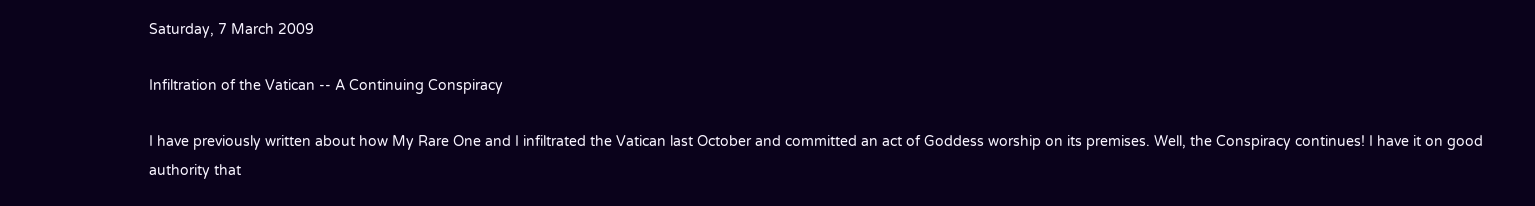Saturday, 7 March 2009

Infiltration of the Vatican -- A Continuing Conspiracy

I have previously written about how My Rare One and I infiltrated the Vatican last October and committed an act of Goddess worship on its premises. Well, the Conspiracy continues! I have it on good authority that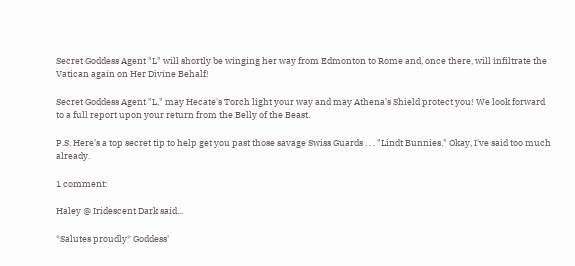Secret Goddess Agent "L" will shortly be winging her way from Edmonton to Rome and, once there, will infiltrate the Vatican again on Her Divine Behalf!

Secret Goddess Agent "L," may Hecate's Torch light your way and may Athena's Shield protect you! We look forward to a full report upon your return from the Belly of the Beast.

P.S. Here's a top secret tip to help get you past those savage Swiss Guards . . . "Lindt Bunnies." Okay, I've said too much already.

1 comment:

Haley @ Iridescent Dark said...

*Salutes proudly* Goddess'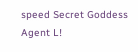speed Secret Goddess Agent L!